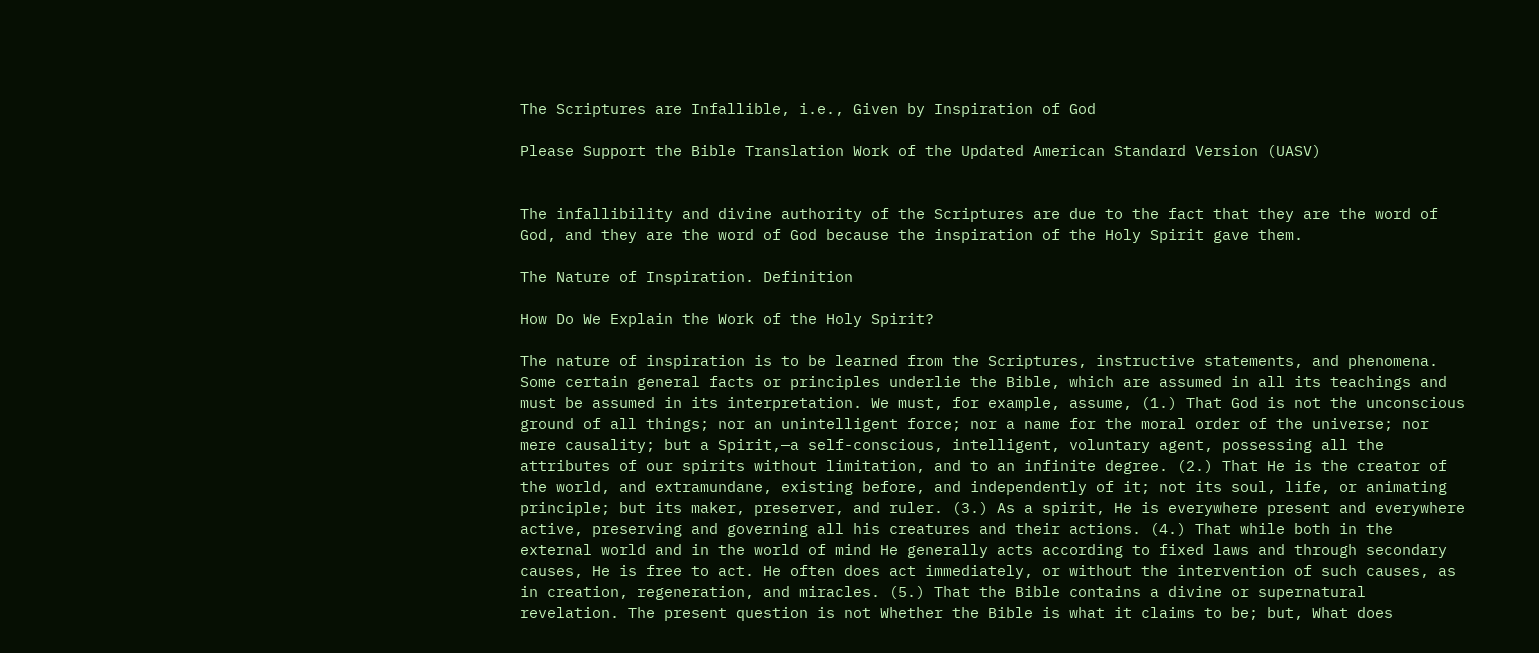The Scriptures are Infallible, i.e., Given by Inspiration of God

Please Support the Bible Translation Work of the Updated American Standard Version (UASV)


The infallibility and divine authority of the Scriptures are due to the fact that they are the word of God, and they are the word of God because the inspiration of the Holy Spirit gave them.

The Nature of Inspiration. Definition

How Do We Explain the Work of the Holy Spirit?

The nature of inspiration is to be learned from the Scriptures, instructive statements, and phenomena. Some certain general facts or principles underlie the Bible, which are assumed in all its teachings and must be assumed in its interpretation. We must, for example, assume, (1.) That God is not the unconscious ground of all things; nor an unintelligent force; nor a name for the moral order of the universe; nor mere causality; but a Spirit,—a self-conscious, intelligent, voluntary agent, possessing all the attributes of our spirits without limitation, and to an infinite degree. (2.) That He is the creator of the world, and extramundane, existing before, and independently of it; not its soul, life, or animating principle; but its maker, preserver, and ruler. (3.) As a spirit, He is everywhere present and everywhere active, preserving and governing all his creatures and their actions. (4.) That while both in the external world and in the world of mind He generally acts according to fixed laws and through secondary causes, He is free to act. He often does act immediately, or without the intervention of such causes, as in creation, regeneration, and miracles. (5.) That the Bible contains a divine or supernatural revelation. The present question is not Whether the Bible is what it claims to be; but, What does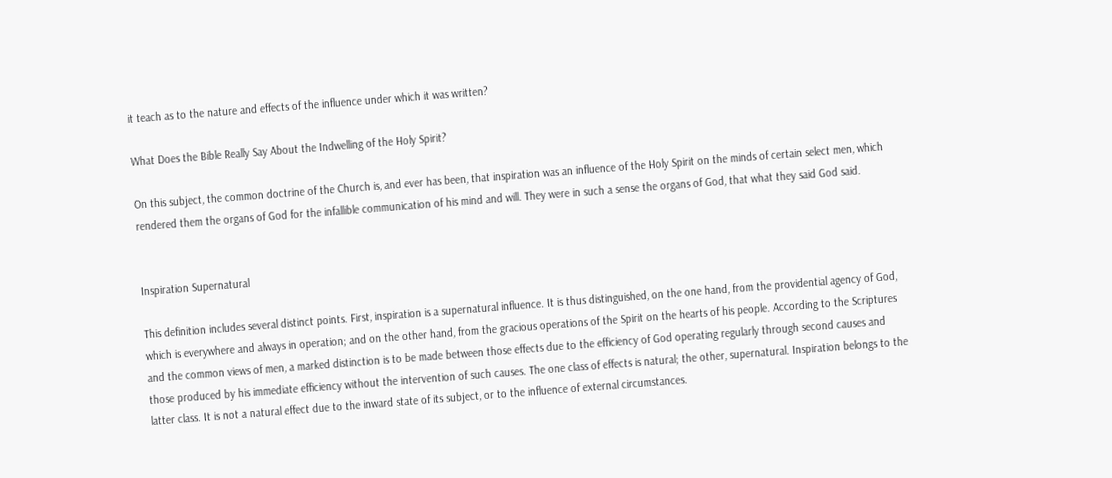it teach as to the nature and effects of the influence under which it was written?

What Does the Bible Really Say About the Indwelling of the Holy Spirit?

On this subject, the common doctrine of the Church is, and ever has been, that inspiration was an influence of the Holy Spirit on the minds of certain select men, which rendered them the organs of God for the infallible communication of his mind and will. They were in such a sense the organs of God, that what they said God said.


Inspiration Supernatural

This definition includes several distinct points. First, inspiration is a supernatural influence. It is thus distinguished, on the one hand, from the providential agency of God, which is everywhere and always in operation; and on the other hand, from the gracious operations of the Spirit on the hearts of his people. According to the Scriptures and the common views of men, a marked distinction is to be made between those effects due to the efficiency of God operating regularly through second causes and those produced by his immediate efficiency without the intervention of such causes. The one class of effects is natural; the other, supernatural. Inspiration belongs to the latter class. It is not a natural effect due to the inward state of its subject, or to the influence of external circumstances.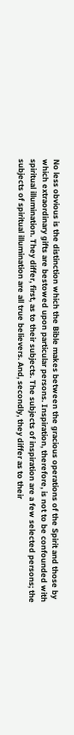No less obvious is the distinction which the Bible makes between the gracious operations of the Spirit and those by which extraordinary gifts are bestowed upon particular persons. Inspiration, therefore, is not to be confounded with spiritual illumination. They differ, first, as to their subjects. The subjects of inspiration are a few selected persons; the subjects of spiritual illumination are all true believers. And, secondly, they differ as to their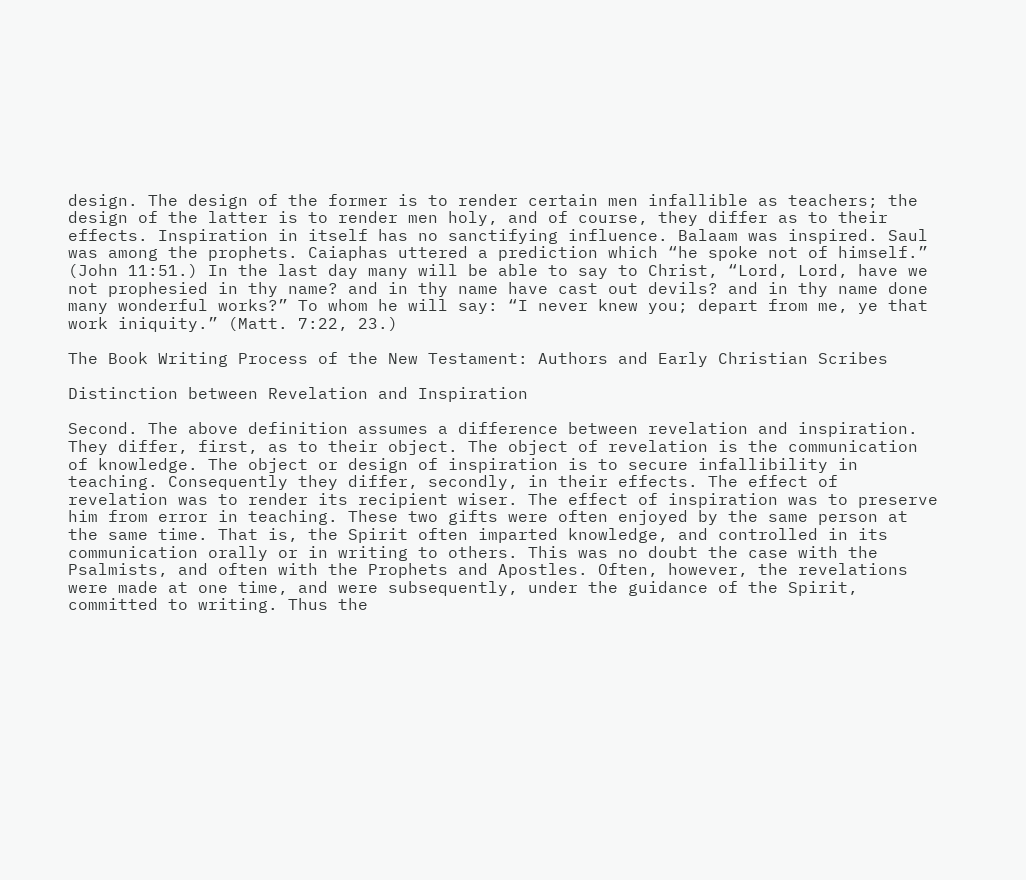design. The design of the former is to render certain men infallible as teachers; the design of the latter is to render men holy, and of course, they differ as to their effects. Inspiration in itself has no sanctifying influence. Balaam was inspired. Saul was among the prophets. Caiaphas uttered a prediction which “he spoke not of himself.” (John 11:51.) In the last day many will be able to say to Christ, “Lord, Lord, have we not prophesied in thy name? and in thy name have cast out devils? and in thy name done many wonderful works?” To whom he will say: “I never knew you; depart from me, ye that work iniquity.” (Matt. 7:22, 23.)

The Book Writing Process of the New Testament: Authors and Early Christian Scribes

Distinction between Revelation and Inspiration

Second. The above definition assumes a difference between revelation and inspiration. They differ, first, as to their object. The object of revelation is the communication of knowledge. The object or design of inspiration is to secure infallibility in teaching. Consequently they differ, secondly, in their effects. The effect of revelation was to render its recipient wiser. The effect of inspiration was to preserve him from error in teaching. These two gifts were often enjoyed by the same person at the same time. That is, the Spirit often imparted knowledge, and controlled in its communication orally or in writing to others. This was no doubt the case with the Psalmists, and often with the Prophets and Apostles. Often, however, the revelations were made at one time, and were subsequently, under the guidance of the Spirit, committed to writing. Thus the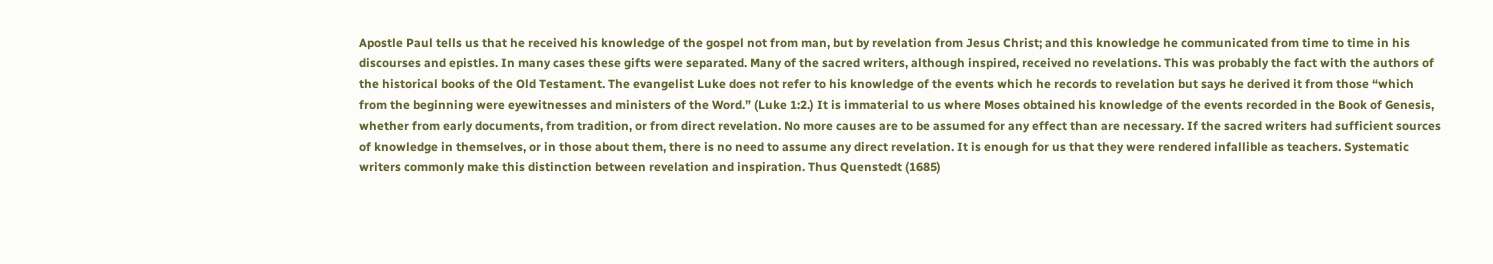Apostle Paul tells us that he received his knowledge of the gospel not from man, but by revelation from Jesus Christ; and this knowledge he communicated from time to time in his discourses and epistles. In many cases these gifts were separated. Many of the sacred writers, although inspired, received no revelations. This was probably the fact with the authors of the historical books of the Old Testament. The evangelist Luke does not refer to his knowledge of the events which he records to revelation but says he derived it from those “which from the beginning were eyewitnesses and ministers of the Word.” (Luke 1:2.) It is immaterial to us where Moses obtained his knowledge of the events recorded in the Book of Genesis, whether from early documents, from tradition, or from direct revelation. No more causes are to be assumed for any effect than are necessary. If the sacred writers had sufficient sources of knowledge in themselves, or in those about them, there is no need to assume any direct revelation. It is enough for us that they were rendered infallible as teachers. Systematic writers commonly make this distinction between revelation and inspiration. Thus Quenstedt (1685)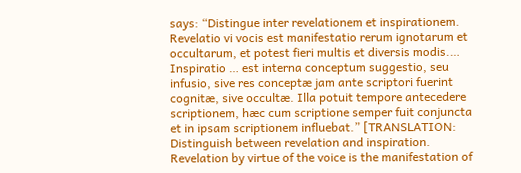says: “Distingue inter revelationem et inspirationem. Revelatio vi vocis est manifestatio rerum ignotarum et occultarum, et potest fieri multis et diversis modis.… Inspiratio … est interna conceptum suggestio, seu infusio, sive res conceptæ jam ante scriptori fuerint cognitæ, sive occultæ. Illa potuit tempore antecedere scriptionem, hæc cum scriptione semper fuit conjuncta et in ipsam scriptionem influebat.” [TRANSLATION: Distinguish between revelation and inspiration. Revelation by virtue of the voice is the manifestation of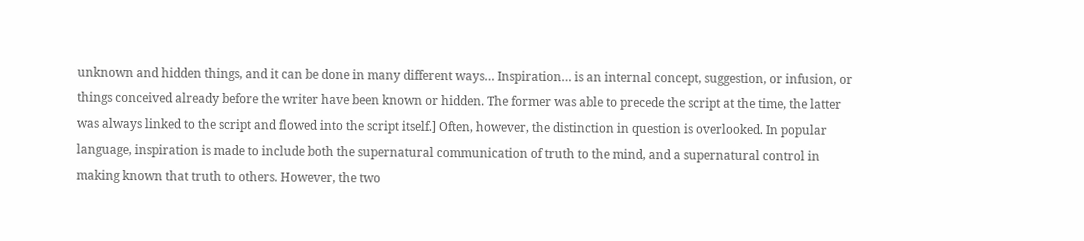unknown and hidden things, and it can be done in many different ways… Inspiration… is an internal concept, suggestion, or infusion, or things conceived already before the writer have been known or hidden. The former was able to precede the script at the time, the latter was always linked to the script and flowed into the script itself.] Often, however, the distinction in question is overlooked. In popular language, inspiration is made to include both the supernatural communication of truth to the mind, and a supernatural control in making known that truth to others. However, the two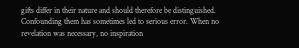gifts differ in their nature and should therefore be distinguished. Confounding them has sometimes led to serious error. When no revelation was necessary, no inspiration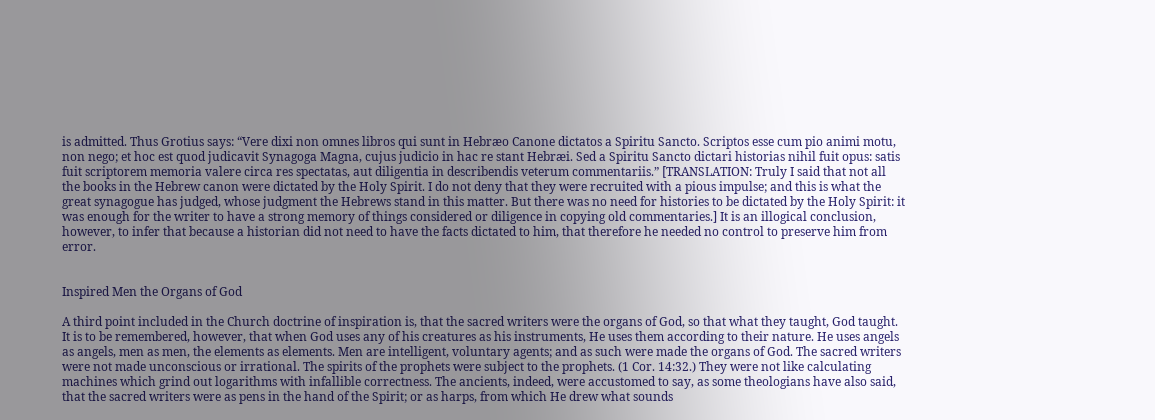is admitted. Thus Grotius says: “Vere dixi non omnes libros qui sunt in Hebræo Canone dictatos a Spiritu Sancto. Scriptos esse cum pio animi motu, non nego; et hoc est quod judicavit Synagoga Magna, cujus judicio in hac re stant Hebræi. Sed a Spiritu Sancto dictari historias nihil fuit opus: satis fuit scriptorem memoria valere circa res spectatas, aut diligentia in describendis veterum commentariis.” [TRANSLATION: Truly I said that not all the books in the Hebrew canon were dictated by the Holy Spirit. I do not deny that they were recruited with a pious impulse; and this is what the great synagogue has judged, whose judgment the Hebrews stand in this matter. But there was no need for histories to be dictated by the Holy Spirit: it was enough for the writer to have a strong memory of things considered or diligence in copying old commentaries.] It is an illogical conclusion, however, to infer that because a historian did not need to have the facts dictated to him, that therefore he needed no control to preserve him from error.


Inspired Men the Organs of God

A third point included in the Church doctrine of inspiration is, that the sacred writers were the organs of God, so that what they taught, God taught. It is to be remembered, however, that when God uses any of his creatures as his instruments, He uses them according to their nature. He uses angels as angels, men as men, the elements as elements. Men are intelligent, voluntary agents; and as such were made the organs of God. The sacred writers were not made unconscious or irrational. The spirits of the prophets were subject to the prophets. (1 Cor. 14:32.) They were not like calculating machines which grind out logarithms with infallible correctness. The ancients, indeed, were accustomed to say, as some theologians have also said, that the sacred writers were as pens in the hand of the Spirit; or as harps, from which He drew what sounds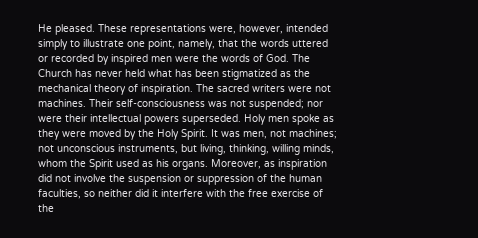He pleased. These representations were, however, intended simply to illustrate one point, namely, that the words uttered or recorded by inspired men were the words of God. The Church has never held what has been stigmatized as the mechanical theory of inspiration. The sacred writers were not machines. Their self-consciousness was not suspended; nor were their intellectual powers superseded. Holy men spoke as they were moved by the Holy Spirit. It was men, not machines; not unconscious instruments, but living, thinking, willing minds, whom the Spirit used as his organs. Moreover, as inspiration did not involve the suspension or suppression of the human faculties, so neither did it interfere with the free exercise of the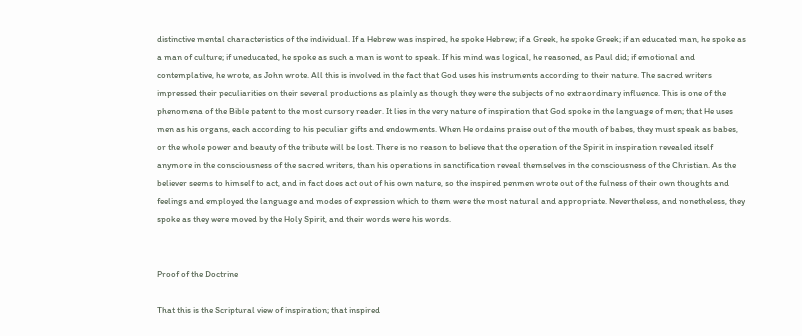distinctive mental characteristics of the individual. If a Hebrew was inspired, he spoke Hebrew; if a Greek, he spoke Greek; if an educated man, he spoke as a man of culture; if uneducated, he spoke as such a man is wont to speak. If his mind was logical, he reasoned, as Paul did; if emotional and contemplative, he wrote, as John wrote. All this is involved in the fact that God uses his instruments according to their nature. The sacred writers impressed their peculiarities on their several productions as plainly as though they were the subjects of no extraordinary influence. This is one of the phenomena of the Bible patent to the most cursory reader. It lies in the very nature of inspiration that God spoke in the language of men; that He uses men as his organs, each according to his peculiar gifts and endowments. When He ordains praise out of the mouth of babes, they must speak as babes, or the whole power and beauty of the tribute will be lost. There is no reason to believe that the operation of the Spirit in inspiration revealed itself anymore in the consciousness of the sacred writers, than his operations in sanctification reveal themselves in the consciousness of the Christian. As the believer seems to himself to act, and in fact does act out of his own nature, so the inspired penmen wrote out of the fulness of their own thoughts and feelings and employed the language and modes of expression which to them were the most natural and appropriate. Nevertheless, and nonetheless, they spoke as they were moved by the Holy Spirit, and their words were his words.


Proof of the Doctrine

That this is the Scriptural view of inspiration; that inspired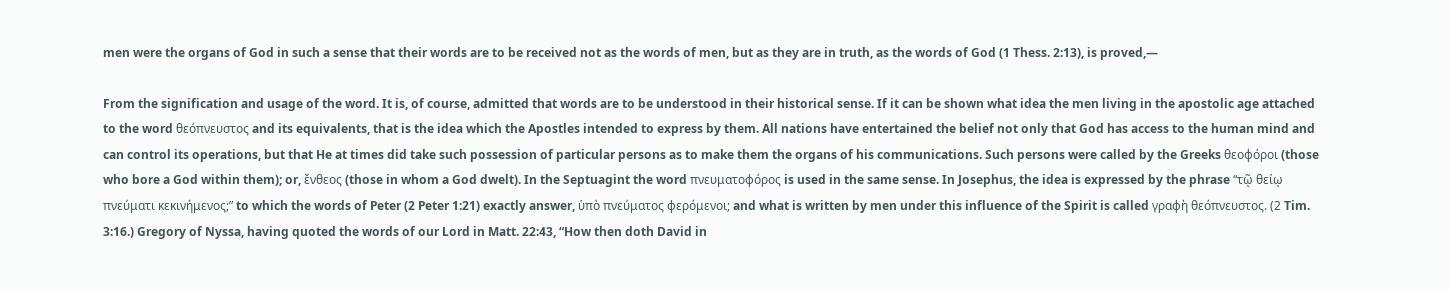men were the organs of God in such a sense that their words are to be received not as the words of men, but as they are in truth, as the words of God (1 Thess. 2:13), is proved,—

From the signification and usage of the word. It is, of course, admitted that words are to be understood in their historical sense. If it can be shown what idea the men living in the apostolic age attached to the word θεόπνευστος and its equivalents, that is the idea which the Apostles intended to express by them. All nations have entertained the belief not only that God has access to the human mind and can control its operations, but that He at times did take such possession of particular persons as to make them the organs of his communications. Such persons were called by the Greeks θεοφόροι (those who bore a God within them); or, ἔνθεος (those in whom a God dwelt). In the Septuagint the word πνευματοφόρος is used in the same sense. In Josephus, the idea is expressed by the phrase “τῷ θείῳ πνεύματι κεκινήμενος;” to which the words of Peter (2 Peter 1:21) exactly answer, ὑπὸ πνεύματος φερόμενοι; and what is written by men under this influence of the Spirit is called γραφὴ θεόπνευστος. (2 Tim. 3:16.) Gregory of Nyssa, having quoted the words of our Lord in Matt. 22:43, “How then doth David in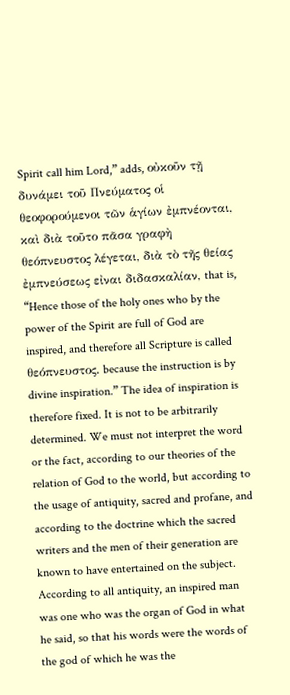Spirit call him Lord,” adds, οὐκοῦν τῇ δυνάμει τοῦ Πνεύματος οἱ θεοφορούμενοι τῶν ἁγίων ἐμπνέονται, καὶ διὰ τοῦτο πᾶσα γραφὴ θεόπνευστος λέγεται, διὰ τὸ τῆς θείας ἐμπνεύσεως εἰναι διδασκαλίαν, that is, “Hence those of the holy ones who by the power of the Spirit are full of God are inspired, and therefore all Scripture is called θεόπνευστος. because the instruction is by divine inspiration.” The idea of inspiration is therefore fixed. It is not to be arbitrarily determined. We must not interpret the word or the fact, according to our theories of the relation of God to the world, but according to the usage of antiquity, sacred and profane, and according to the doctrine which the sacred writers and the men of their generation are known to have entertained on the subject. According to all antiquity, an inspired man was one who was the organ of God in what he said, so that his words were the words of the god of which he was the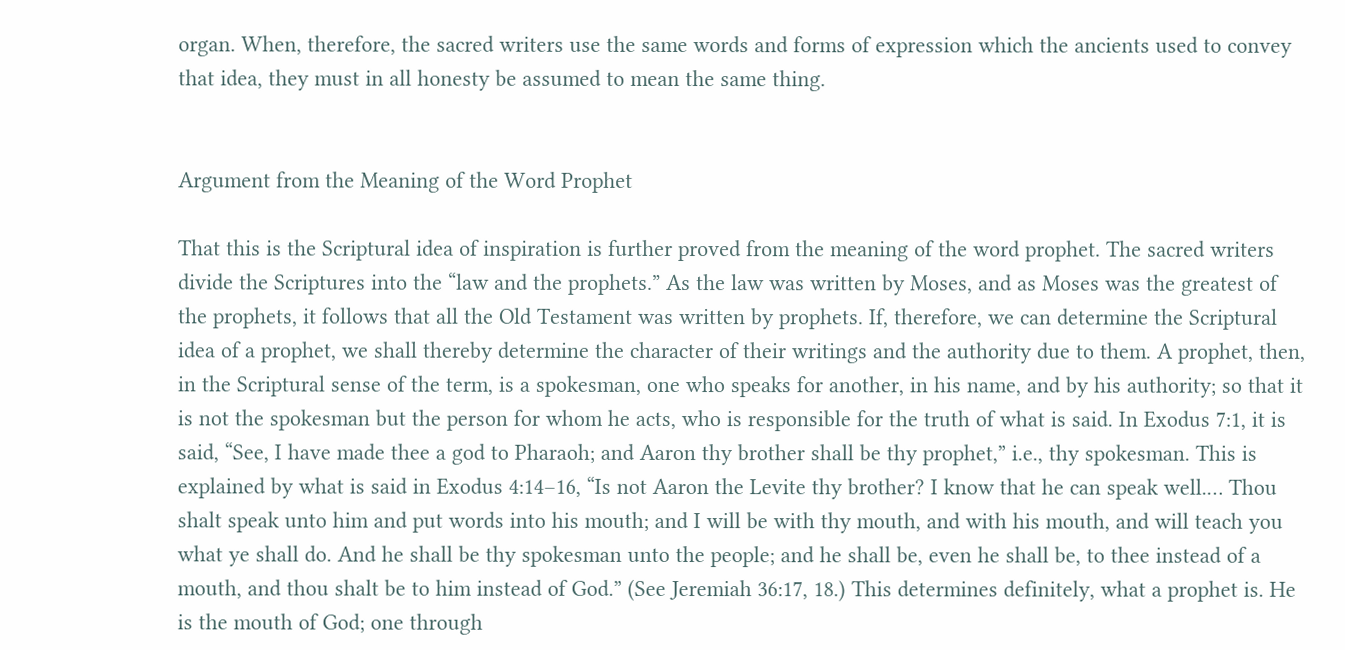organ. When, therefore, the sacred writers use the same words and forms of expression which the ancients used to convey that idea, they must in all honesty be assumed to mean the same thing.


Argument from the Meaning of the Word Prophet

That this is the Scriptural idea of inspiration is further proved from the meaning of the word prophet. The sacred writers divide the Scriptures into the “law and the prophets.” As the law was written by Moses, and as Moses was the greatest of the prophets, it follows that all the Old Testament was written by prophets. If, therefore, we can determine the Scriptural idea of a prophet, we shall thereby determine the character of their writings and the authority due to them. A prophet, then, in the Scriptural sense of the term, is a spokesman, one who speaks for another, in his name, and by his authority; so that it is not the spokesman but the person for whom he acts, who is responsible for the truth of what is said. In Exodus 7:1, it is said, “See, I have made thee a god to Pharaoh; and Aaron thy brother shall be thy prophet,” i.e., thy spokesman. This is explained by what is said in Exodus 4:14–16, “Is not Aaron the Levite thy brother? I know that he can speak well.… Thou shalt speak unto him and put words into his mouth; and I will be with thy mouth, and with his mouth, and will teach you what ye shall do. And he shall be thy spokesman unto the people; and he shall be, even he shall be, to thee instead of a mouth, and thou shalt be to him instead of God.” (See Jeremiah 36:17, 18.) This determines definitely, what a prophet is. He is the mouth of God; one through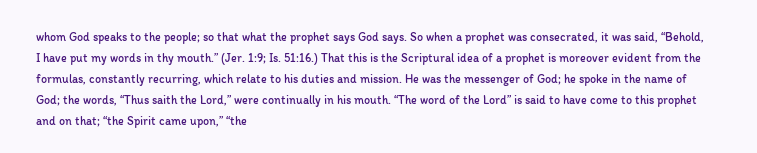whom God speaks to the people; so that what the prophet says God says. So when a prophet was consecrated, it was said, “Behold, I have put my words in thy mouth.” (Jer. 1:9; Is. 51:16.) That this is the Scriptural idea of a prophet is moreover evident from the formulas, constantly recurring, which relate to his duties and mission. He was the messenger of God; he spoke in the name of God; the words, “Thus saith the Lord,” were continually in his mouth. “The word of the Lord” is said to have come to this prophet and on that; “the Spirit came upon,” “the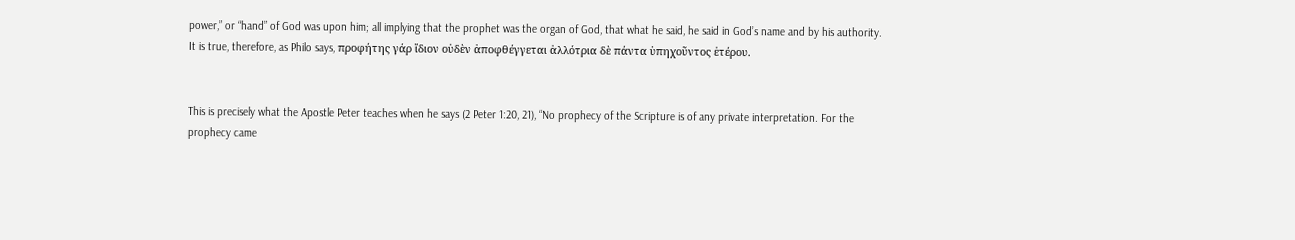power,” or “hand” of God was upon him; all implying that the prophet was the organ of God, that what he said, he said in God’s name and by his authority. It is true, therefore, as Philo says, προφήτης γάρ ἴδιον οὐδὲν ἀποφθέγγεται ἀλλότρια δὲ πάντα ὑπηχοῦντος ἑτέρου.


This is precisely what the Apostle Peter teaches when he says (2 Peter 1:20, 21), “No prophecy of the Scripture is of any private interpretation. For the prophecy came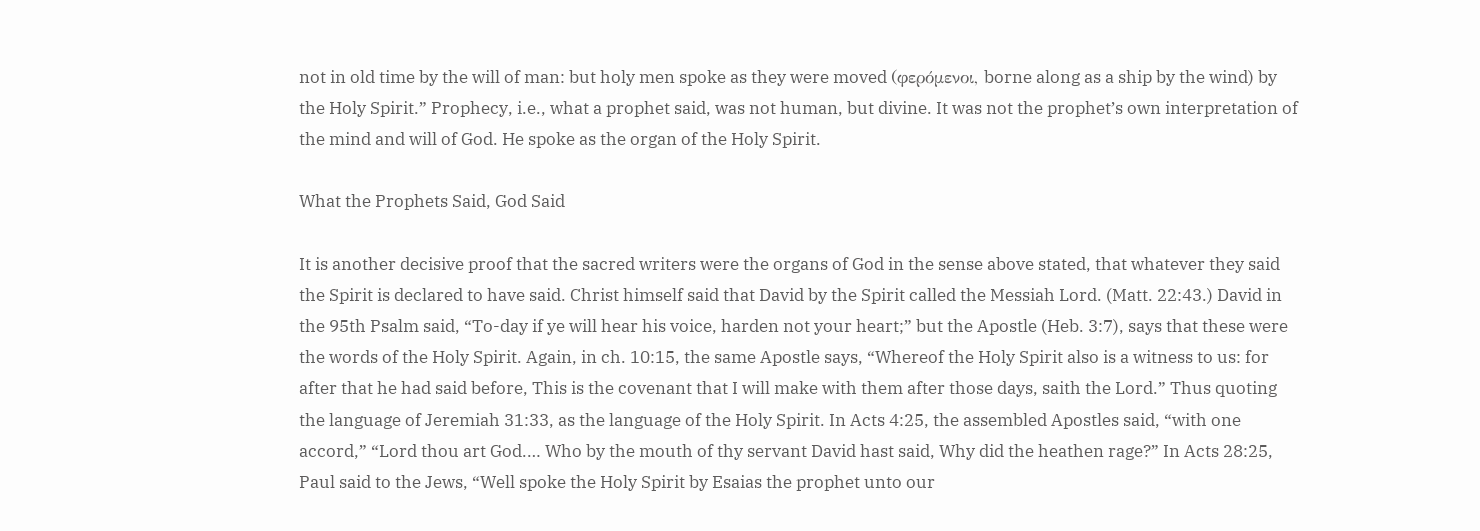not in old time by the will of man: but holy men spoke as they were moved (φερόμενοι, borne along as a ship by the wind) by the Holy Spirit.” Prophecy, i.e., what a prophet said, was not human, but divine. It was not the prophet’s own interpretation of the mind and will of God. He spoke as the organ of the Holy Spirit.

What the Prophets Said, God Said

It is another decisive proof that the sacred writers were the organs of God in the sense above stated, that whatever they said the Spirit is declared to have said. Christ himself said that David by the Spirit called the Messiah Lord. (Matt. 22:43.) David in the 95th Psalm said, “To-day if ye will hear his voice, harden not your heart;” but the Apostle (Heb. 3:7), says that these were the words of the Holy Spirit. Again, in ch. 10:15, the same Apostle says, “Whereof the Holy Spirit also is a witness to us: for after that he had said before, This is the covenant that I will make with them after those days, saith the Lord.” Thus quoting the language of Jeremiah 31:33, as the language of the Holy Spirit. In Acts 4:25, the assembled Apostles said, “with one accord,” “Lord thou art God.… Who by the mouth of thy servant David hast said, Why did the heathen rage?” In Acts 28:25, Paul said to the Jews, “Well spoke the Holy Spirit by Esaias the prophet unto our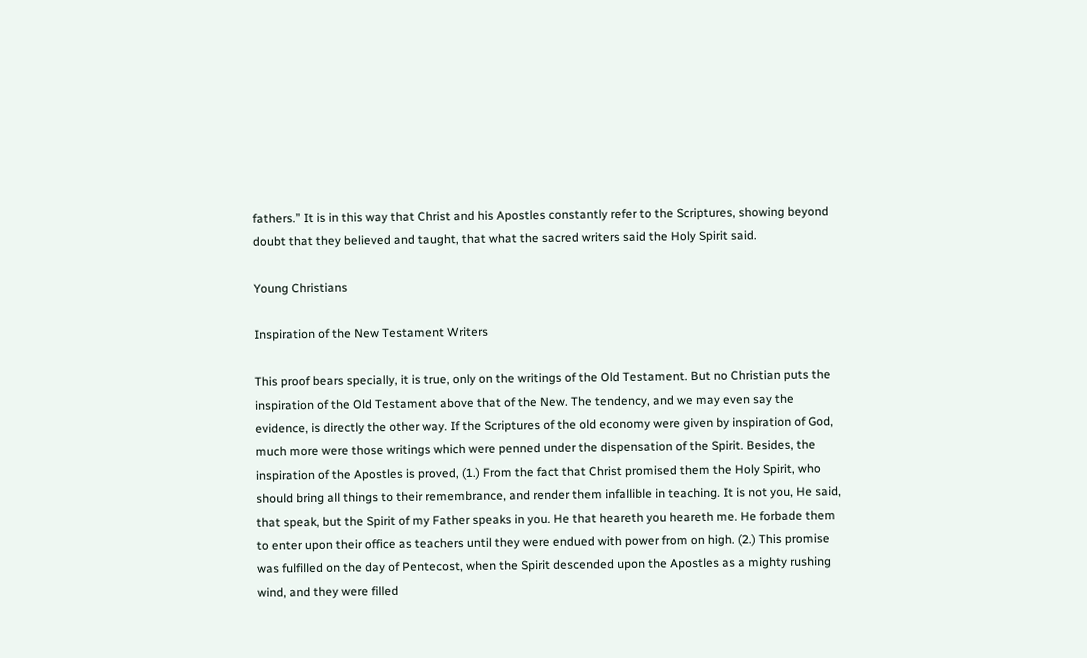fathers.” It is in this way that Christ and his Apostles constantly refer to the Scriptures, showing beyond doubt that they believed and taught, that what the sacred writers said the Holy Spirit said.

Young Christians

Inspiration of the New Testament Writers

This proof bears specially, it is true, only on the writings of the Old Testament. But no Christian puts the inspiration of the Old Testament above that of the New. The tendency, and we may even say the evidence, is directly the other way. If the Scriptures of the old economy were given by inspiration of God, much more were those writings which were penned under the dispensation of the Spirit. Besides, the inspiration of the Apostles is proved, (1.) From the fact that Christ promised them the Holy Spirit, who should bring all things to their remembrance, and render them infallible in teaching. It is not you, He said, that speak, but the Spirit of my Father speaks in you. He that heareth you heareth me. He forbade them to enter upon their office as teachers until they were endued with power from on high. (2.) This promise was fulfilled on the day of Pentecost, when the Spirit descended upon the Apostles as a mighty rushing wind, and they were filled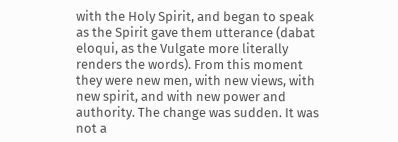with the Holy Spirit, and began to speak as the Spirit gave them utterance (dabat eloqui, as the Vulgate more literally renders the words). From this moment they were new men, with new views, with new spirit, and with new power and authority. The change was sudden. It was not a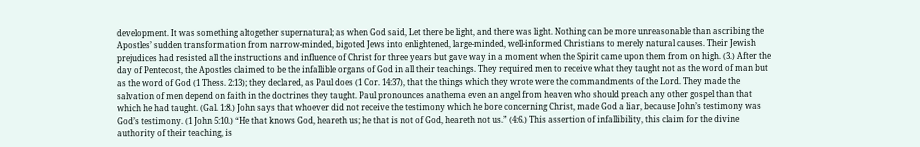development. It was something altogether supernatural; as when God said, Let there be light, and there was light. Nothing can be more unreasonable than ascribing the Apostles’ sudden transformation from narrow-minded, bigoted Jews into enlightened, large-minded, well-informed Christians to merely natural causes. Their Jewish prejudices had resisted all the instructions and influence of Christ for three years but gave way in a moment when the Spirit came upon them from on high. (3.) After the day of Pentecost, the Apostles claimed to be the infallible organs of God in all their teachings. They required men to receive what they taught not as the word of man but as the word of God (1 Thess. 2:13); they declared, as Paul does (1 Cor. 14:37), that the things which they wrote were the commandments of the Lord. They made the salvation of men depend on faith in the doctrines they taught. Paul pronounces anathema even an angel from heaven who should preach any other gospel than that which he had taught. (Gal. 1:8.) John says that whoever did not receive the testimony which he bore concerning Christ, made God a liar, because John’s testimony was God’s testimony. (1 John 5:10.) “He that knows God, heareth us; he that is not of God, heareth not us.” (4:6.) This assertion of infallibility, this claim for the divine authority of their teaching, is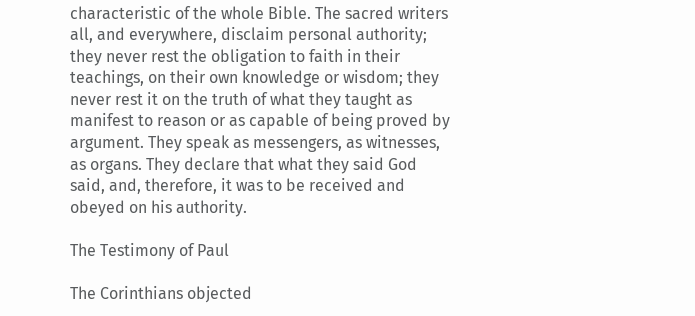characteristic of the whole Bible. The sacred writers all, and everywhere, disclaim personal authority; they never rest the obligation to faith in their teachings, on their own knowledge or wisdom; they never rest it on the truth of what they taught as manifest to reason or as capable of being proved by argument. They speak as messengers, as witnesses, as organs. They declare that what they said God said, and, therefore, it was to be received and obeyed on his authority.

The Testimony of Paul

The Corinthians objected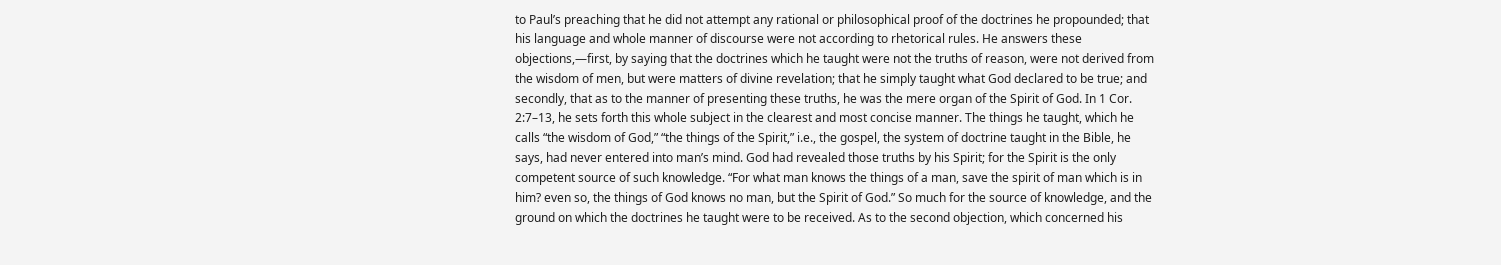to Paul’s preaching that he did not attempt any rational or philosophical proof of the doctrines he propounded; that his language and whole manner of discourse were not according to rhetorical rules. He answers these objections,—first, by saying that the doctrines which he taught were not the truths of reason, were not derived from the wisdom of men, but were matters of divine revelation; that he simply taught what God declared to be true; and secondly, that as to the manner of presenting these truths, he was the mere organ of the Spirit of God. In 1 Cor. 2:7–13, he sets forth this whole subject in the clearest and most concise manner. The things he taught, which he calls “the wisdom of God,” “the things of the Spirit,” i.e., the gospel, the system of doctrine taught in the Bible, he says, had never entered into man’s mind. God had revealed those truths by his Spirit; for the Spirit is the only competent source of such knowledge. “For what man knows the things of a man, save the spirit of man which is in him? even so, the things of God knows no man, but the Spirit of God.” So much for the source of knowledge, and the ground on which the doctrines he taught were to be received. As to the second objection, which concerned his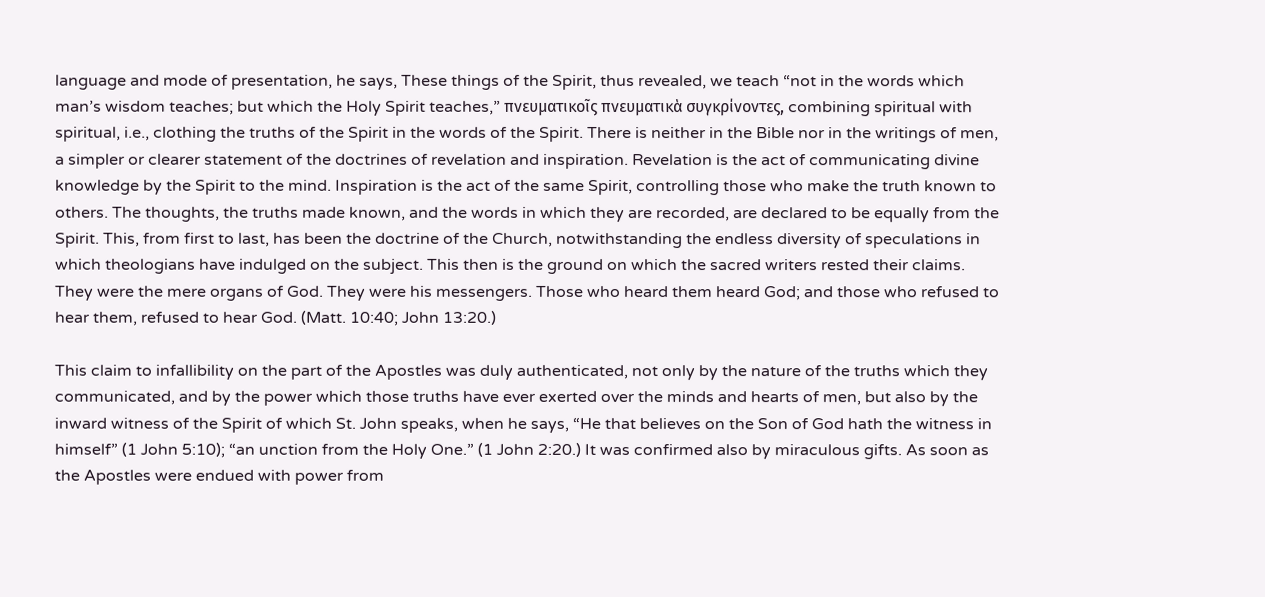language and mode of presentation, he says, These things of the Spirit, thus revealed, we teach “not in the words which man’s wisdom teaches; but which the Holy Spirit teaches,” πνευματικοῖς πνευματικὰ συγκρίνοντες, combining spiritual with spiritual, i.e., clothing the truths of the Spirit in the words of the Spirit. There is neither in the Bible nor in the writings of men, a simpler or clearer statement of the doctrines of revelation and inspiration. Revelation is the act of communicating divine knowledge by the Spirit to the mind. Inspiration is the act of the same Spirit, controlling those who make the truth known to others. The thoughts, the truths made known, and the words in which they are recorded, are declared to be equally from the Spirit. This, from first to last, has been the doctrine of the Church, notwithstanding the endless diversity of speculations in which theologians have indulged on the subject. This then is the ground on which the sacred writers rested their claims. They were the mere organs of God. They were his messengers. Those who heard them heard God; and those who refused to hear them, refused to hear God. (Matt. 10:40; John 13:20.)

This claim to infallibility on the part of the Apostles was duly authenticated, not only by the nature of the truths which they communicated, and by the power which those truths have ever exerted over the minds and hearts of men, but also by the inward witness of the Spirit of which St. John speaks, when he says, “He that believes on the Son of God hath the witness in himself” (1 John 5:10); “an unction from the Holy One.” (1 John 2:20.) It was confirmed also by miraculous gifts. As soon as the Apostles were endued with power from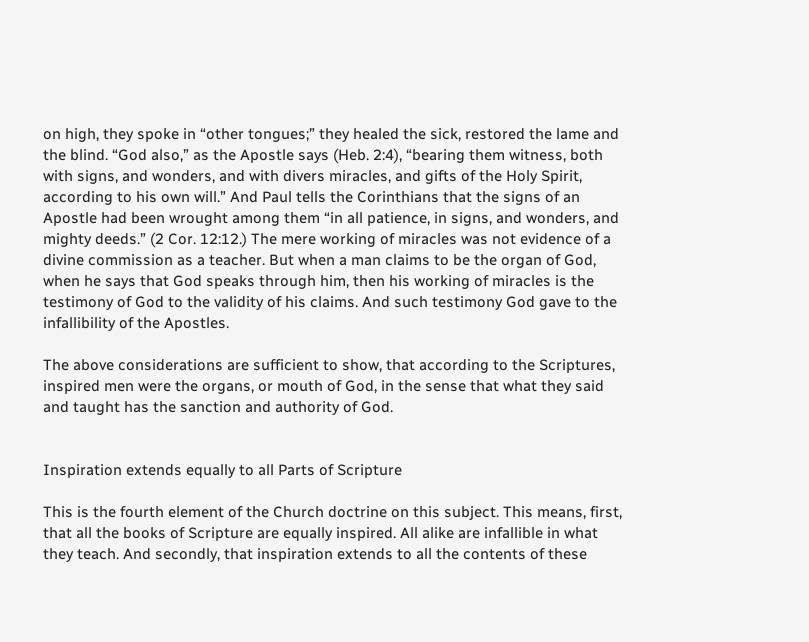on high, they spoke in “other tongues;” they healed the sick, restored the lame and the blind. “God also,” as the Apostle says (Heb. 2:4), “bearing them witness, both with signs, and wonders, and with divers miracles, and gifts of the Holy Spirit, according to his own will.” And Paul tells the Corinthians that the signs of an Apostle had been wrought among them “in all patience, in signs, and wonders, and mighty deeds.” (2 Cor. 12:12.) The mere working of miracles was not evidence of a divine commission as a teacher. But when a man claims to be the organ of God, when he says that God speaks through him, then his working of miracles is the testimony of God to the validity of his claims. And such testimony God gave to the infallibility of the Apostles.

The above considerations are sufficient to show, that according to the Scriptures, inspired men were the organs, or mouth of God, in the sense that what they said and taught has the sanction and authority of God.


Inspiration extends equally to all Parts of Scripture

This is the fourth element of the Church doctrine on this subject. This means, first, that all the books of Scripture are equally inspired. All alike are infallible in what they teach. And secondly, that inspiration extends to all the contents of these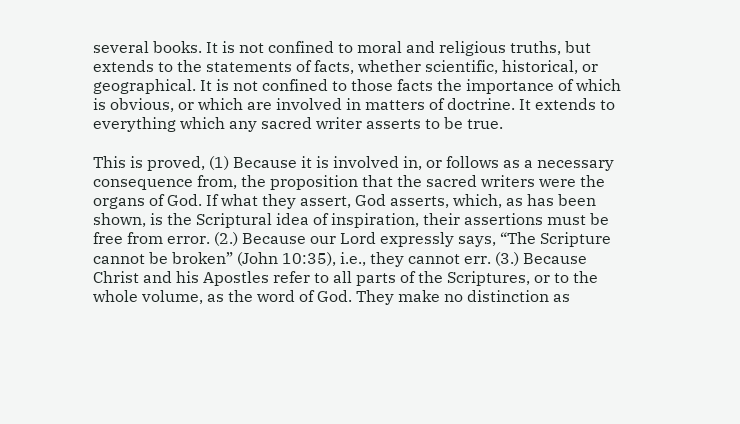several books. It is not confined to moral and religious truths, but extends to the statements of facts, whether scientific, historical, or geographical. It is not confined to those facts the importance of which is obvious, or which are involved in matters of doctrine. It extends to everything which any sacred writer asserts to be true.

This is proved, (1) Because it is involved in, or follows as a necessary consequence from, the proposition that the sacred writers were the organs of God. If what they assert, God asserts, which, as has been shown, is the Scriptural idea of inspiration, their assertions must be free from error. (2.) Because our Lord expressly says, “The Scripture cannot be broken” (John 10:35), i.e., they cannot err. (3.) Because Christ and his Apostles refer to all parts of the Scriptures, or to the whole volume, as the word of God. They make no distinction as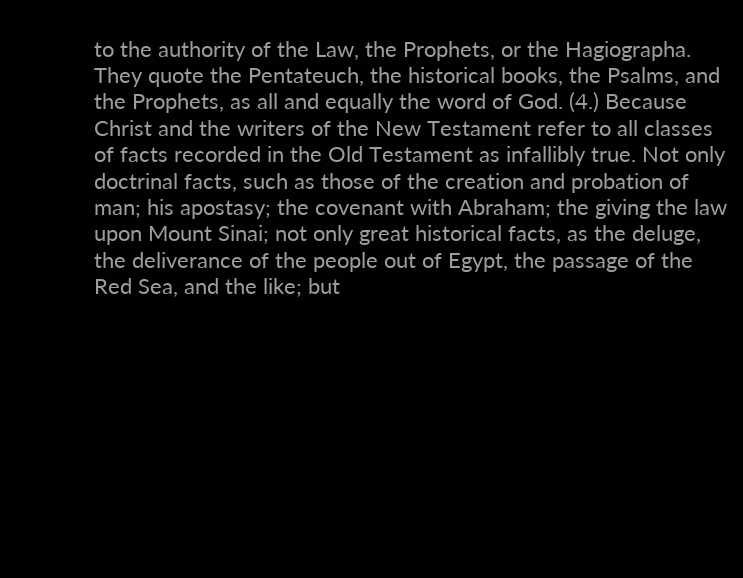to the authority of the Law, the Prophets, or the Hagiographa. They quote the Pentateuch, the historical books, the Psalms, and the Prophets, as all and equally the word of God. (4.) Because Christ and the writers of the New Testament refer to all classes of facts recorded in the Old Testament as infallibly true. Not only doctrinal facts, such as those of the creation and probation of man; his apostasy; the covenant with Abraham; the giving the law upon Mount Sinai; not only great historical facts, as the deluge, the deliverance of the people out of Egypt, the passage of the Red Sea, and the like; but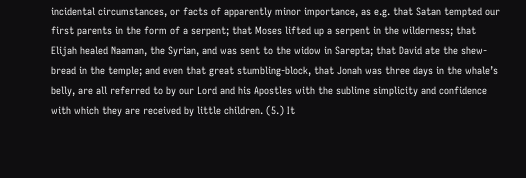incidental circumstances, or facts of apparently minor importance, as e.g. that Satan tempted our first parents in the form of a serpent; that Moses lifted up a serpent in the wilderness; that Elijah healed Naaman, the Syrian, and was sent to the widow in Sarepta; that David ate the shew-bread in the temple; and even that great stumbling-block, that Jonah was three days in the whale’s belly, are all referred to by our Lord and his Apostles with the sublime simplicity and confidence with which they are received by little children. (5.) It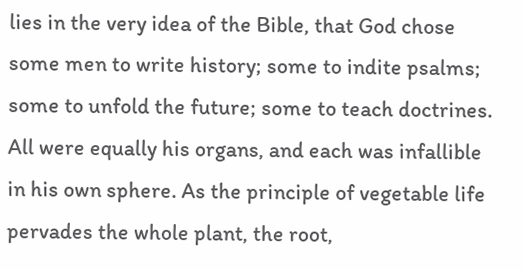lies in the very idea of the Bible, that God chose some men to write history; some to indite psalms; some to unfold the future; some to teach doctrines. All were equally his organs, and each was infallible in his own sphere. As the principle of vegetable life pervades the whole plant, the root,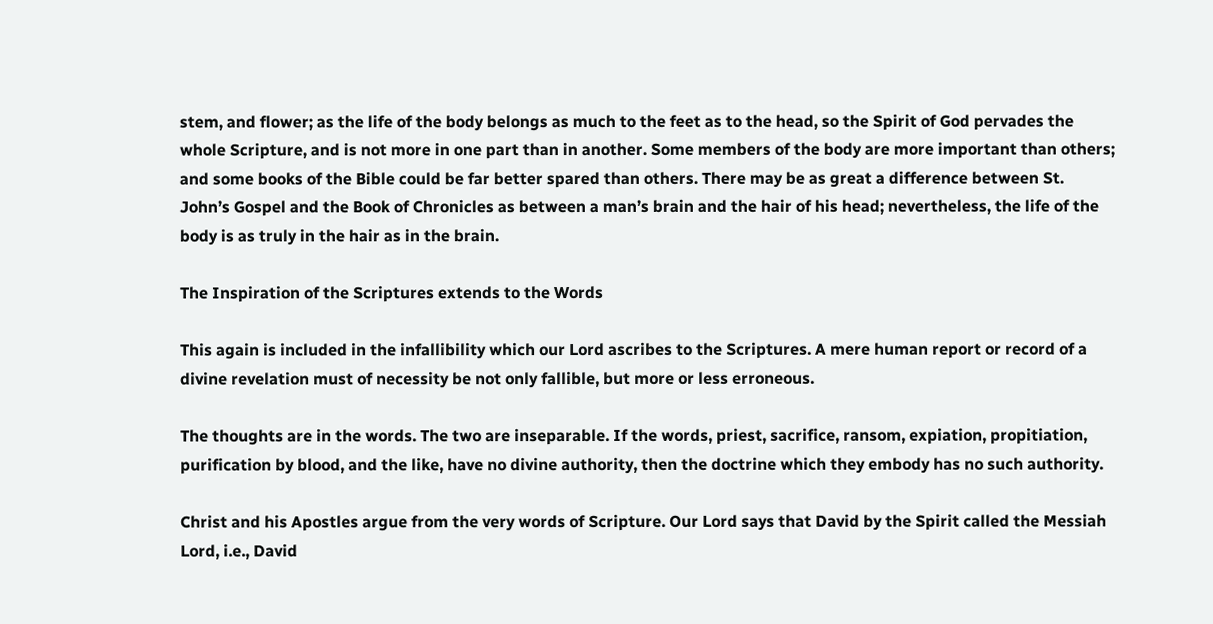stem, and flower; as the life of the body belongs as much to the feet as to the head, so the Spirit of God pervades the whole Scripture, and is not more in one part than in another. Some members of the body are more important than others; and some books of the Bible could be far better spared than others. There may be as great a difference between St. John’s Gospel and the Book of Chronicles as between a man’s brain and the hair of his head; nevertheless, the life of the body is as truly in the hair as in the brain.

The Inspiration of the Scriptures extends to the Words

This again is included in the infallibility which our Lord ascribes to the Scriptures. A mere human report or record of a divine revelation must of necessity be not only fallible, but more or less erroneous.

The thoughts are in the words. The two are inseparable. If the words, priest, sacrifice, ransom, expiation, propitiation, purification by blood, and the like, have no divine authority, then the doctrine which they embody has no such authority.

Christ and his Apostles argue from the very words of Scripture. Our Lord says that David by the Spirit called the Messiah Lord, i.e., David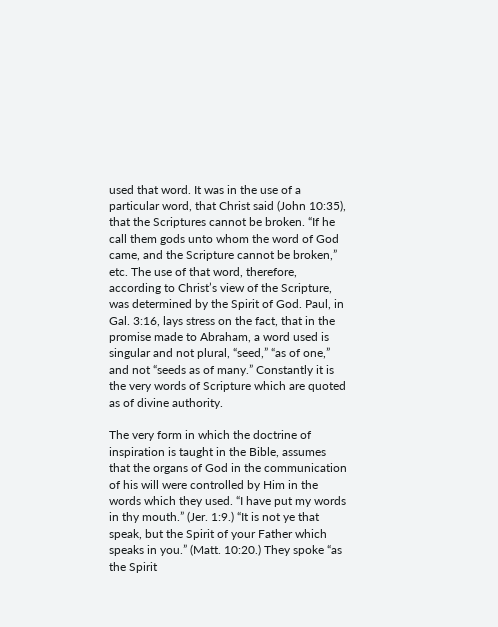used that word. It was in the use of a particular word, that Christ said (John 10:35), that the Scriptures cannot be broken. “If he call them gods unto whom the word of God came, and the Scripture cannot be broken,” etc. The use of that word, therefore, according to Christ’s view of the Scripture, was determined by the Spirit of God. Paul, in Gal. 3:16, lays stress on the fact, that in the promise made to Abraham, a word used is singular and not plural, “seed,” “as of one,” and not “seeds as of many.” Constantly it is the very words of Scripture which are quoted as of divine authority.

The very form in which the doctrine of inspiration is taught in the Bible, assumes that the organs of God in the communication of his will were controlled by Him in the words which they used. “I have put my words in thy mouth.” (Jer. 1:9.) “It is not ye that speak, but the Spirit of your Father which speaks in you.” (Matt. 10:20.) They spoke “as the Spirit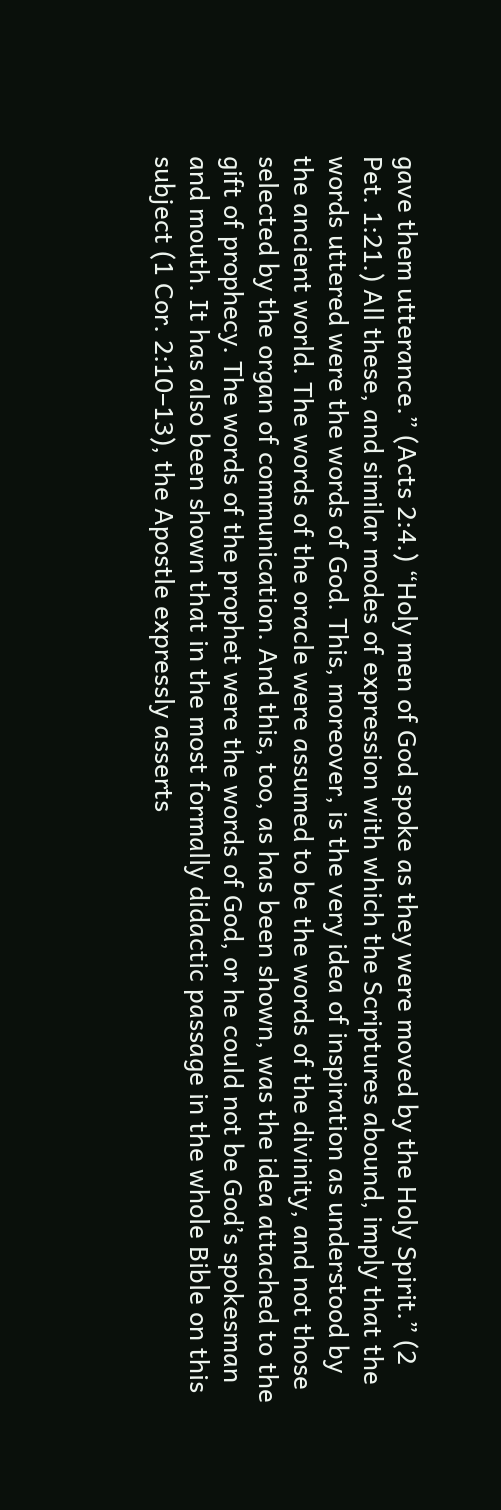gave them utterance.” (Acts 2:4.) “Holy men of God spoke as they were moved by the Holy Spirit.” (2 Pet. 1:21.) All these, and similar modes of expression with which the Scriptures abound, imply that the words uttered were the words of God. This, moreover, is the very idea of inspiration as understood by the ancient world. The words of the oracle were assumed to be the words of the divinity, and not those selected by the organ of communication. And this, too, as has been shown, was the idea attached to the gift of prophecy. The words of the prophet were the words of God, or he could not be God’s spokesman and mouth. It has also been shown that in the most formally didactic passage in the whole Bible on this subject (1 Cor. 2:10–13), the Apostle expressly asserts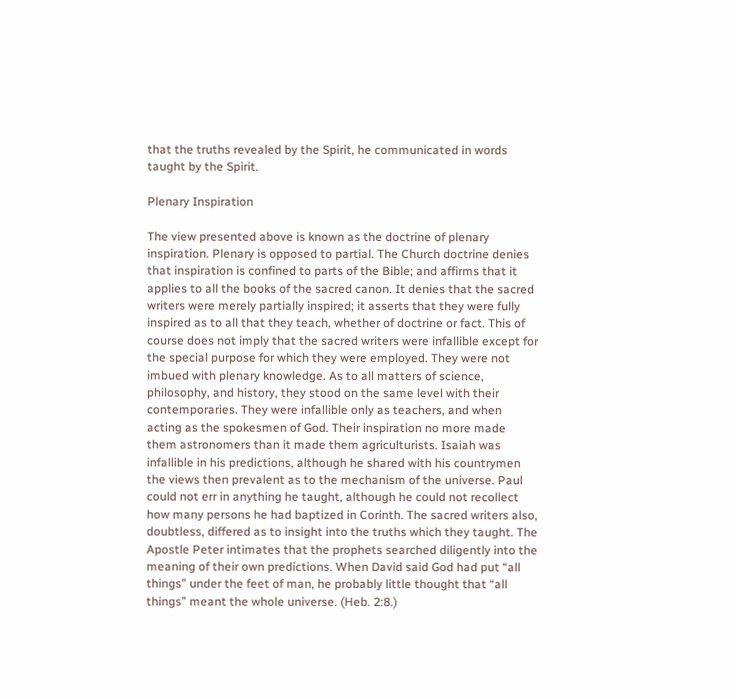that the truths revealed by the Spirit, he communicated in words taught by the Spirit.

Plenary Inspiration

The view presented above is known as the doctrine of plenary inspiration. Plenary is opposed to partial. The Church doctrine denies that inspiration is confined to parts of the Bible; and affirms that it applies to all the books of the sacred canon. It denies that the sacred writers were merely partially inspired; it asserts that they were fully inspired as to all that they teach, whether of doctrine or fact. This of course does not imply that the sacred writers were infallible except for the special purpose for which they were employed. They were not imbued with plenary knowledge. As to all matters of science, philosophy, and history, they stood on the same level with their contemporaries. They were infallible only as teachers, and when acting as the spokesmen of God. Their inspiration no more made them astronomers than it made them agriculturists. Isaiah was infallible in his predictions, although he shared with his countrymen the views then prevalent as to the mechanism of the universe. Paul could not err in anything he taught, although he could not recollect how many persons he had baptized in Corinth. The sacred writers also, doubtless, differed as to insight into the truths which they taught. The Apostle Peter intimates that the prophets searched diligently into the meaning of their own predictions. When David said God had put “all things” under the feet of man, he probably little thought that “all things” meant the whole universe. (Heb. 2:8.)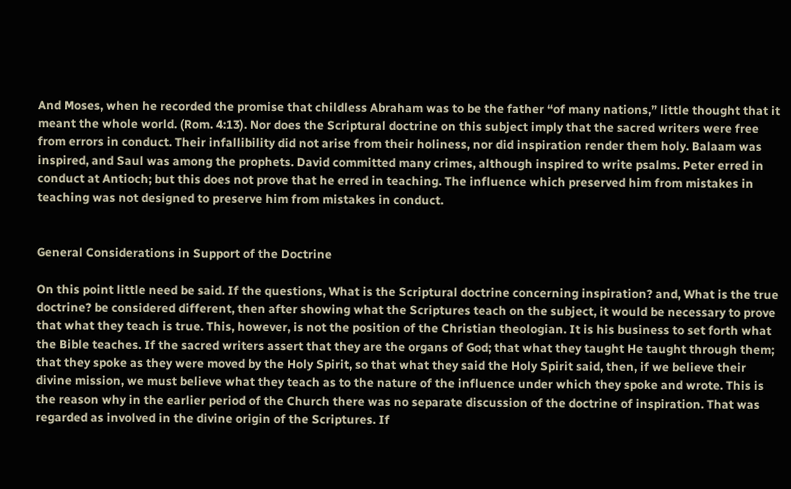And Moses, when he recorded the promise that childless Abraham was to be the father “of many nations,” little thought that it meant the whole world. (Rom. 4:13). Nor does the Scriptural doctrine on this subject imply that the sacred writers were free from errors in conduct. Their infallibility did not arise from their holiness, nor did inspiration render them holy. Balaam was inspired, and Saul was among the prophets. David committed many crimes, although inspired to write psalms. Peter erred in conduct at Antioch; but this does not prove that he erred in teaching. The influence which preserved him from mistakes in teaching was not designed to preserve him from mistakes in conduct.


General Considerations in Support of the Doctrine

On this point little need be said. If the questions, What is the Scriptural doctrine concerning inspiration? and, What is the true doctrine? be considered different, then after showing what the Scriptures teach on the subject, it would be necessary to prove that what they teach is true. This, however, is not the position of the Christian theologian. It is his business to set forth what the Bible teaches. If the sacred writers assert that they are the organs of God; that what they taught He taught through them; that they spoke as they were moved by the Holy Spirit, so that what they said the Holy Spirit said, then, if we believe their divine mission, we must believe what they teach as to the nature of the influence under which they spoke and wrote. This is the reason why in the earlier period of the Church there was no separate discussion of the doctrine of inspiration. That was regarded as involved in the divine origin of the Scriptures. If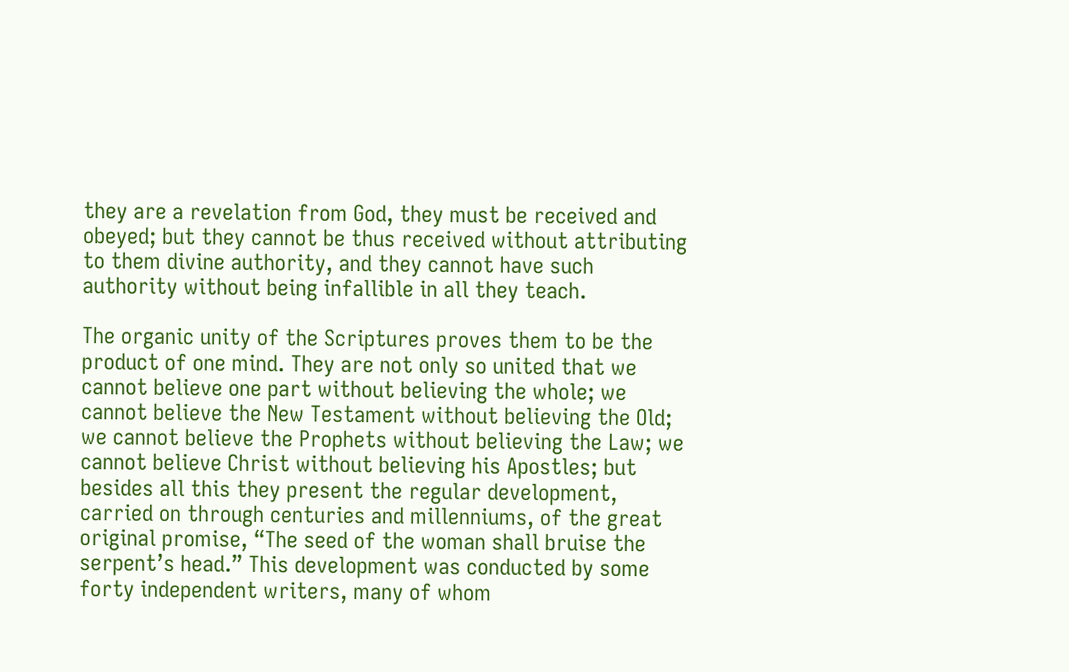they are a revelation from God, they must be received and obeyed; but they cannot be thus received without attributing to them divine authority, and they cannot have such authority without being infallible in all they teach.

The organic unity of the Scriptures proves them to be the product of one mind. They are not only so united that we cannot believe one part without believing the whole; we cannot believe the New Testament without believing the Old; we cannot believe the Prophets without believing the Law; we cannot believe Christ without believing his Apostles; but besides all this they present the regular development, carried on through centuries and millenniums, of the great original promise, “The seed of the woman shall bruise the serpent’s head.” This development was conducted by some forty independent writers, many of whom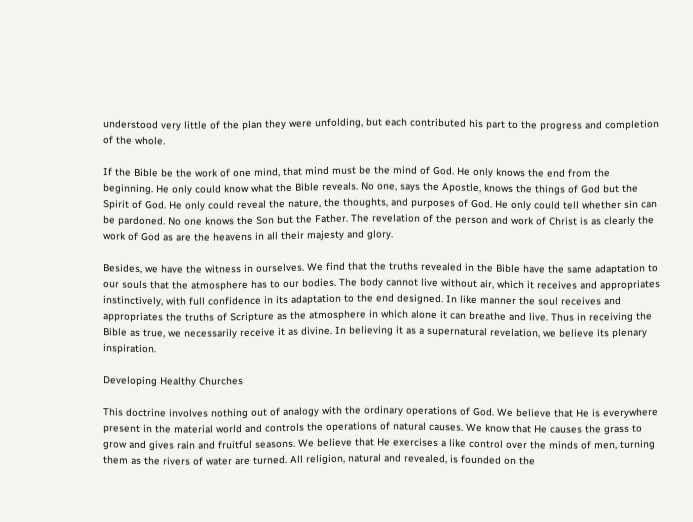understood very little of the plan they were unfolding, but each contributed his part to the progress and completion of the whole.

If the Bible be the work of one mind, that mind must be the mind of God. He only knows the end from the beginning. He only could know what the Bible reveals. No one, says the Apostle, knows the things of God but the Spirit of God. He only could reveal the nature, the thoughts, and purposes of God. He only could tell whether sin can be pardoned. No one knows the Son but the Father. The revelation of the person and work of Christ is as clearly the work of God as are the heavens in all their majesty and glory.

Besides, we have the witness in ourselves. We find that the truths revealed in the Bible have the same adaptation to our souls that the atmosphere has to our bodies. The body cannot live without air, which it receives and appropriates instinctively, with full confidence in its adaptation to the end designed. In like manner the soul receives and appropriates the truths of Scripture as the atmosphere in which alone it can breathe and live. Thus in receiving the Bible as true, we necessarily receive it as divine. In believing it as a supernatural revelation, we believe its plenary inspiration.

Developing Healthy Churches

This doctrine involves nothing out of analogy with the ordinary operations of God. We believe that He is everywhere present in the material world and controls the operations of natural causes. We know that He causes the grass to grow and gives rain and fruitful seasons. We believe that He exercises a like control over the minds of men, turning them as the rivers of water are turned. All religion, natural and revealed, is founded on the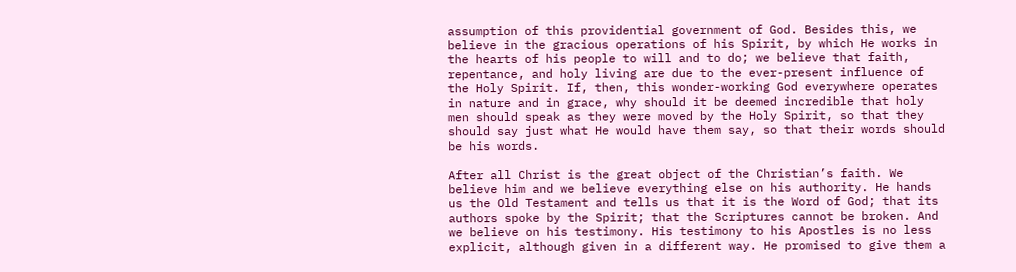assumption of this providential government of God. Besides this, we believe in the gracious operations of his Spirit, by which He works in the hearts of his people to will and to do; we believe that faith, repentance, and holy living are due to the ever-present influence of the Holy Spirit. If, then, this wonder-working God everywhere operates in nature and in grace, why should it be deemed incredible that holy men should speak as they were moved by the Holy Spirit, so that they should say just what He would have them say, so that their words should be his words.

After all Christ is the great object of the Christian’s faith. We believe him and we believe everything else on his authority. He hands us the Old Testament and tells us that it is the Word of God; that its authors spoke by the Spirit; that the Scriptures cannot be broken. And we believe on his testimony. His testimony to his Apostles is no less explicit, although given in a different way. He promised to give them a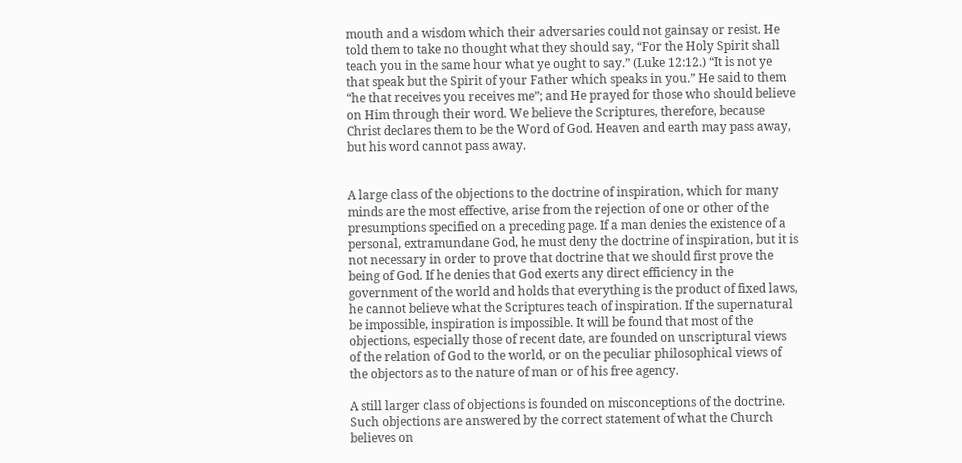mouth and a wisdom which their adversaries could not gainsay or resist. He told them to take no thought what they should say, “For the Holy Spirit shall teach you in the same hour what ye ought to say.” (Luke 12:12.) “It is not ye that speak but the Spirit of your Father which speaks in you.” He said to them “he that receives you receives me”; and He prayed for those who should believe on Him through their word. We believe the Scriptures, therefore, because Christ declares them to be the Word of God. Heaven and earth may pass away, but his word cannot pass away.


A large class of the objections to the doctrine of inspiration, which for many minds are the most effective, arise from the rejection of one or other of the presumptions specified on a preceding page. If a man denies the existence of a personal, extramundane God, he must deny the doctrine of inspiration, but it is not necessary in order to prove that doctrine that we should first prove the being of God. If he denies that God exerts any direct efficiency in the government of the world and holds that everything is the product of fixed laws, he cannot believe what the Scriptures teach of inspiration. If the supernatural be impossible, inspiration is impossible. It will be found that most of the objections, especially those of recent date, are founded on unscriptural views of the relation of God to the world, or on the peculiar philosophical views of the objectors as to the nature of man or of his free agency.

A still larger class of objections is founded on misconceptions of the doctrine. Such objections are answered by the correct statement of what the Church believes on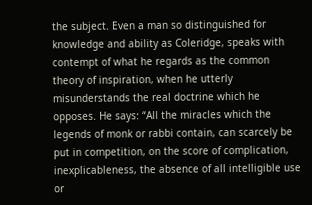the subject. Even a man so distinguished for knowledge and ability as Coleridge, speaks with contempt of what he regards as the common theory of inspiration, when he utterly misunderstands the real doctrine which he opposes. He says: “All the miracles which the legends of monk or rabbi contain, can scarcely be put in competition, on the score of complication, inexplicableness, the absence of all intelligible use or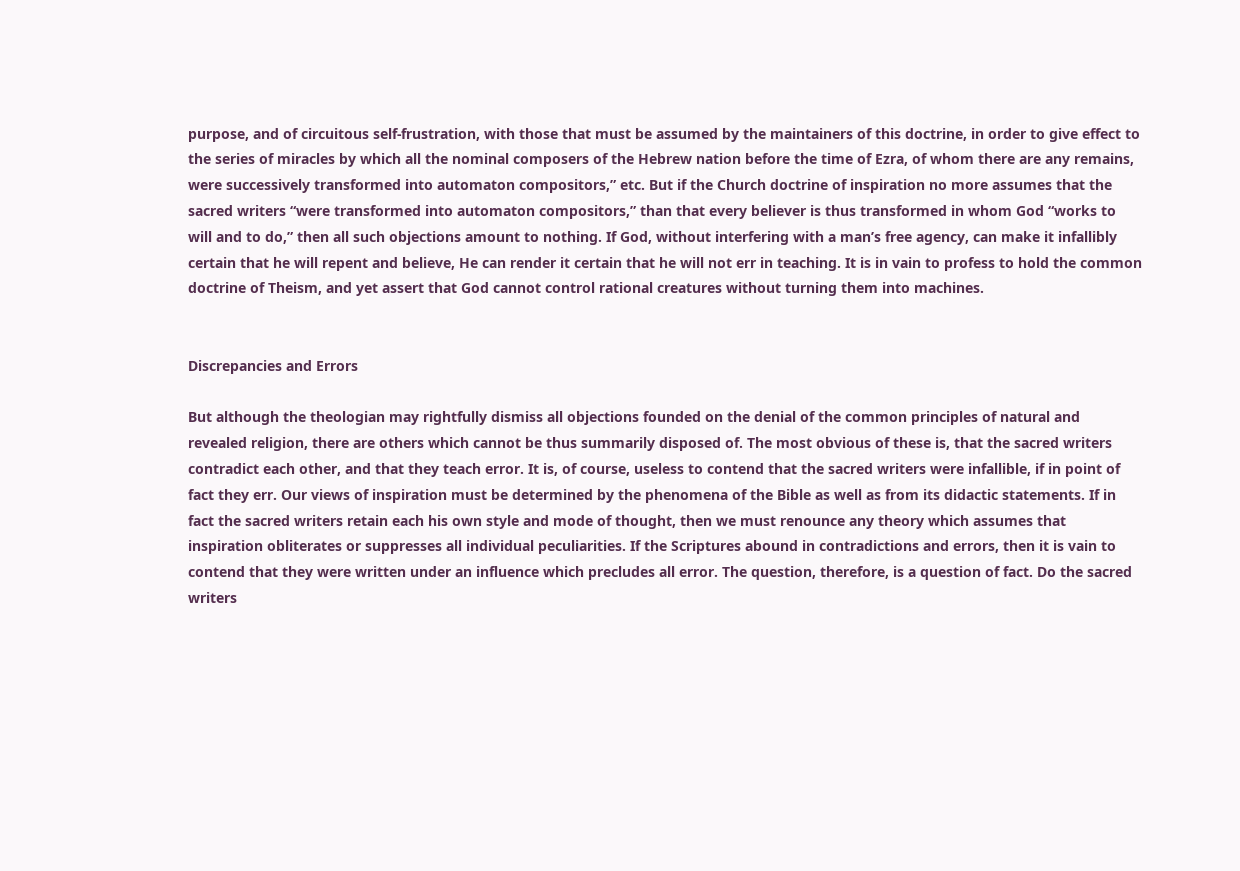purpose, and of circuitous self-frustration, with those that must be assumed by the maintainers of this doctrine, in order to give effect to the series of miracles by which all the nominal composers of the Hebrew nation before the time of Ezra, of whom there are any remains, were successively transformed into automaton compositors,” etc. But if the Church doctrine of inspiration no more assumes that the sacred writers “were transformed into automaton compositors,” than that every believer is thus transformed in whom God “works to will and to do,” then all such objections amount to nothing. If God, without interfering with a man’s free agency, can make it infallibly certain that he will repent and believe, He can render it certain that he will not err in teaching. It is in vain to profess to hold the common doctrine of Theism, and yet assert that God cannot control rational creatures without turning them into machines.


Discrepancies and Errors

But although the theologian may rightfully dismiss all objections founded on the denial of the common principles of natural and revealed religion, there are others which cannot be thus summarily disposed of. The most obvious of these is, that the sacred writers contradict each other, and that they teach error. It is, of course, useless to contend that the sacred writers were infallible, if in point of fact they err. Our views of inspiration must be determined by the phenomena of the Bible as well as from its didactic statements. If in fact the sacred writers retain each his own style and mode of thought, then we must renounce any theory which assumes that inspiration obliterates or suppresses all individual peculiarities. If the Scriptures abound in contradictions and errors, then it is vain to contend that they were written under an influence which precludes all error. The question, therefore, is a question of fact. Do the sacred writers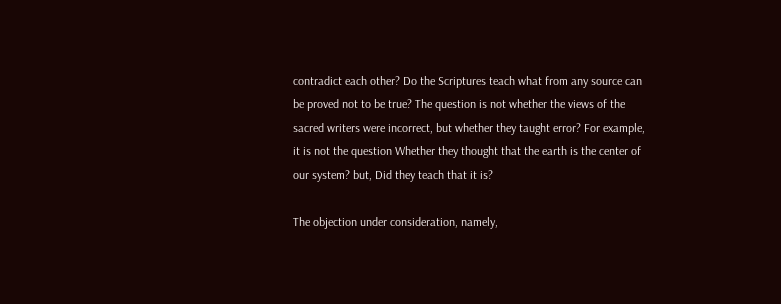contradict each other? Do the Scriptures teach what from any source can be proved not to be true? The question is not whether the views of the sacred writers were incorrect, but whether they taught error? For example, it is not the question Whether they thought that the earth is the center of our system? but, Did they teach that it is?

The objection under consideration, namely,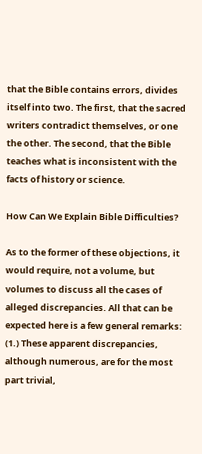that the Bible contains errors, divides itself into two. The first, that the sacred writers contradict themselves, or one the other. The second, that the Bible teaches what is inconsistent with the facts of history or science.

How Can We Explain Bible Difficulties?

As to the former of these objections, it would require, not a volume, but volumes to discuss all the cases of alleged discrepancies. All that can be expected here is a few general remarks: (1.) These apparent discrepancies, although numerous, are for the most part trivial,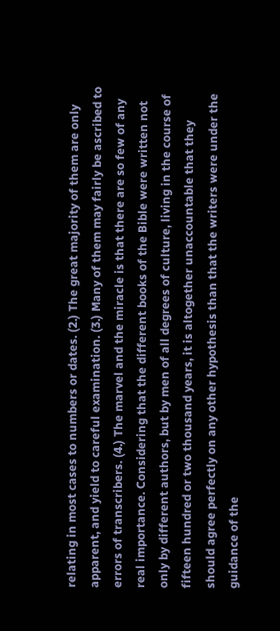relating in most cases to numbers or dates. (2.) The great majority of them are only apparent, and yield to careful examination. (3.) Many of them may fairly be ascribed to errors of transcribers. (4.) The marvel and the miracle is that there are so few of any real importance. Considering that the different books of the Bible were written not only by different authors, but by men of all degrees of culture, living in the course of fifteen hundred or two thousand years, it is altogether unaccountable that they should agree perfectly on any other hypothesis than that the writers were under the guidance of the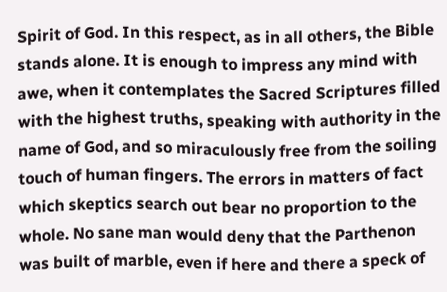Spirit of God. In this respect, as in all others, the Bible stands alone. It is enough to impress any mind with awe, when it contemplates the Sacred Scriptures filled with the highest truths, speaking with authority in the name of God, and so miraculously free from the soiling touch of human fingers. The errors in matters of fact which skeptics search out bear no proportion to the whole. No sane man would deny that the Parthenon was built of marble, even if here and there a speck of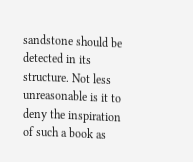sandstone should be detected in its structure. Not less unreasonable is it to deny the inspiration of such a book as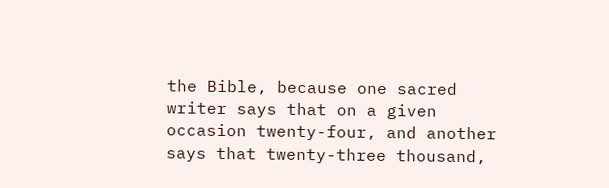the Bible, because one sacred writer says that on a given occasion twenty-four, and another says that twenty-three thousand,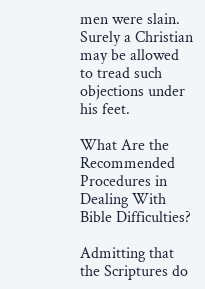men were slain. Surely a Christian may be allowed to tread such objections under his feet.

What Are the Recommended Procedures in Dealing With Bible Difficulties?

Admitting that the Scriptures do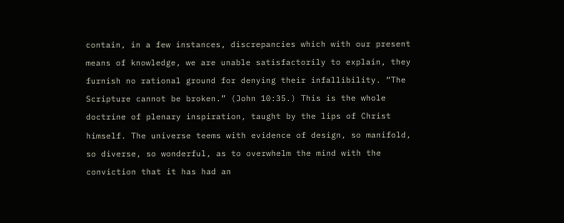contain, in a few instances, discrepancies which with our present means of knowledge, we are unable satisfactorily to explain, they furnish no rational ground for denying their infallibility. “The Scripture cannot be broken.” (John 10:35.) This is the whole doctrine of plenary inspiration, taught by the lips of Christ himself. The universe teems with evidence of design, so manifold, so diverse, so wonderful, as to overwhelm the mind with the conviction that it has had an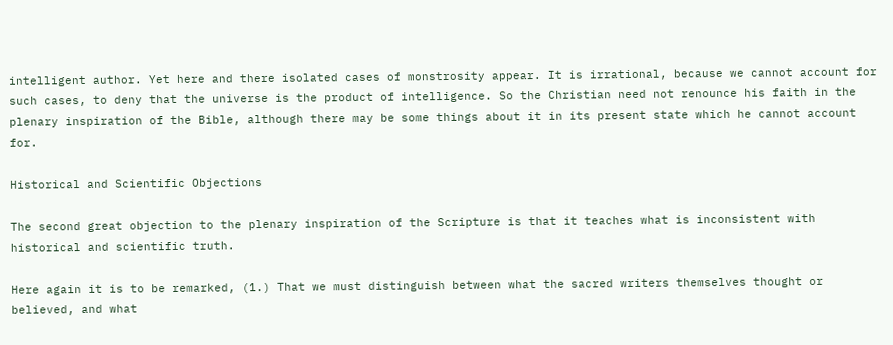intelligent author. Yet here and there isolated cases of monstrosity appear. It is irrational, because we cannot account for such cases, to deny that the universe is the product of intelligence. So the Christian need not renounce his faith in the plenary inspiration of the Bible, although there may be some things about it in its present state which he cannot account for.

Historical and Scientific Objections

The second great objection to the plenary inspiration of the Scripture is that it teaches what is inconsistent with historical and scientific truth.

Here again it is to be remarked, (1.) That we must distinguish between what the sacred writers themselves thought or believed, and what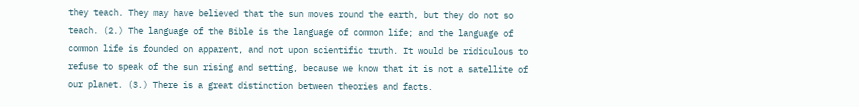they teach. They may have believed that the sun moves round the earth, but they do not so teach. (2.) The language of the Bible is the language of common life; and the language of common life is founded on apparent, and not upon scientific truth. It would be ridiculous to refuse to speak of the sun rising and setting, because we know that it is not a satellite of our planet. (3.) There is a great distinction between theories and facts.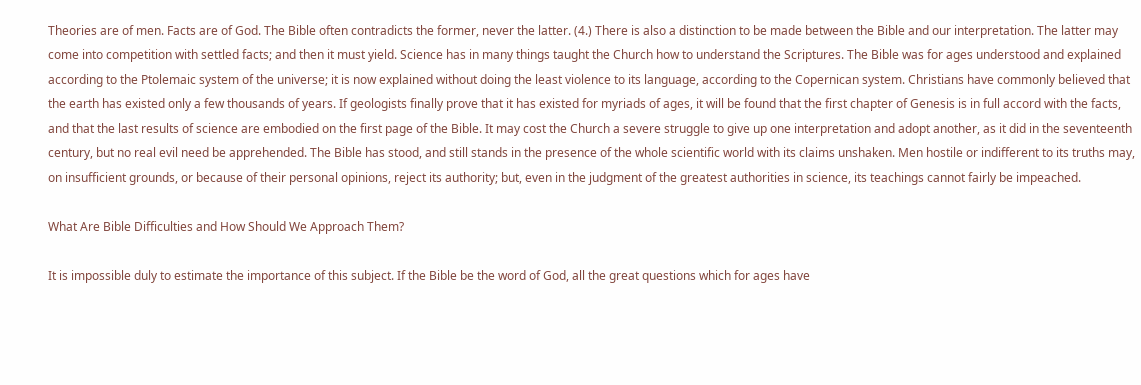Theories are of men. Facts are of God. The Bible often contradicts the former, never the latter. (4.) There is also a distinction to be made between the Bible and our interpretation. The latter may come into competition with settled facts; and then it must yield. Science has in many things taught the Church how to understand the Scriptures. The Bible was for ages understood and explained according to the Ptolemaic system of the universe; it is now explained without doing the least violence to its language, according to the Copernican system. Christians have commonly believed that the earth has existed only a few thousands of years. If geologists finally prove that it has existed for myriads of ages, it will be found that the first chapter of Genesis is in full accord with the facts, and that the last results of science are embodied on the first page of the Bible. It may cost the Church a severe struggle to give up one interpretation and adopt another, as it did in the seventeenth century, but no real evil need be apprehended. The Bible has stood, and still stands in the presence of the whole scientific world with its claims unshaken. Men hostile or indifferent to its truths may, on insufficient grounds, or because of their personal opinions, reject its authority; but, even in the judgment of the greatest authorities in science, its teachings cannot fairly be impeached.

What Are Bible Difficulties and How Should We Approach Them?

It is impossible duly to estimate the importance of this subject. If the Bible be the word of God, all the great questions which for ages have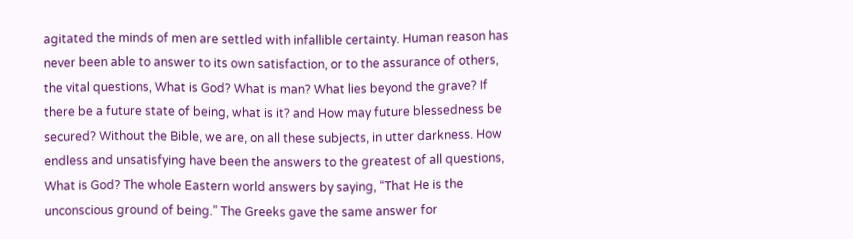agitated the minds of men are settled with infallible certainty. Human reason has never been able to answer to its own satisfaction, or to the assurance of others, the vital questions, What is God? What is man? What lies beyond the grave? If there be a future state of being, what is it? and How may future blessedness be secured? Without the Bible, we are, on all these subjects, in utter darkness. How endless and unsatisfying have been the answers to the greatest of all questions, What is God? The whole Eastern world answers by saying, “That He is the unconscious ground of being.” The Greeks gave the same answer for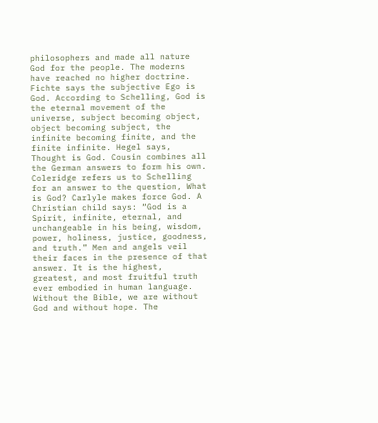philosophers and made all nature God for the people. The moderns have reached no higher doctrine. Fichte says the subjective Ego is God. According to Schelling, God is the eternal movement of the universe, subject becoming object, object becoming subject, the infinite becoming finite, and the finite infinite. Hegel says, Thought is God. Cousin combines all the German answers to form his own. Coleridge refers us to Schelling for an answer to the question, What is God? Carlyle makes force God. A Christian child says: “God is a Spirit, infinite, eternal, and unchangeable in his being, wisdom, power, holiness, justice, goodness, and truth.” Men and angels veil their faces in the presence of that answer. It is the highest, greatest, and most fruitful truth ever embodied in human language. Without the Bible, we are without God and without hope. The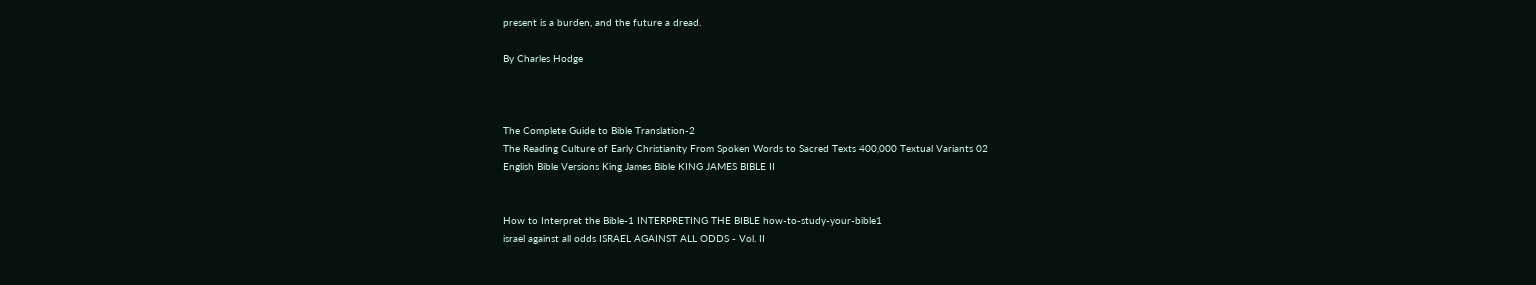present is a burden, and the future a dread.

By Charles Hodge



The Complete Guide to Bible Translation-2
The Reading Culture of Early Christianity From Spoken Words to Sacred Texts 400,000 Textual Variants 02
English Bible Versions King James Bible KING JAMES BIBLE II


How to Interpret the Bible-1 INTERPRETING THE BIBLE how-to-study-your-bible1
israel against all odds ISRAEL AGAINST ALL ODDS - Vol. II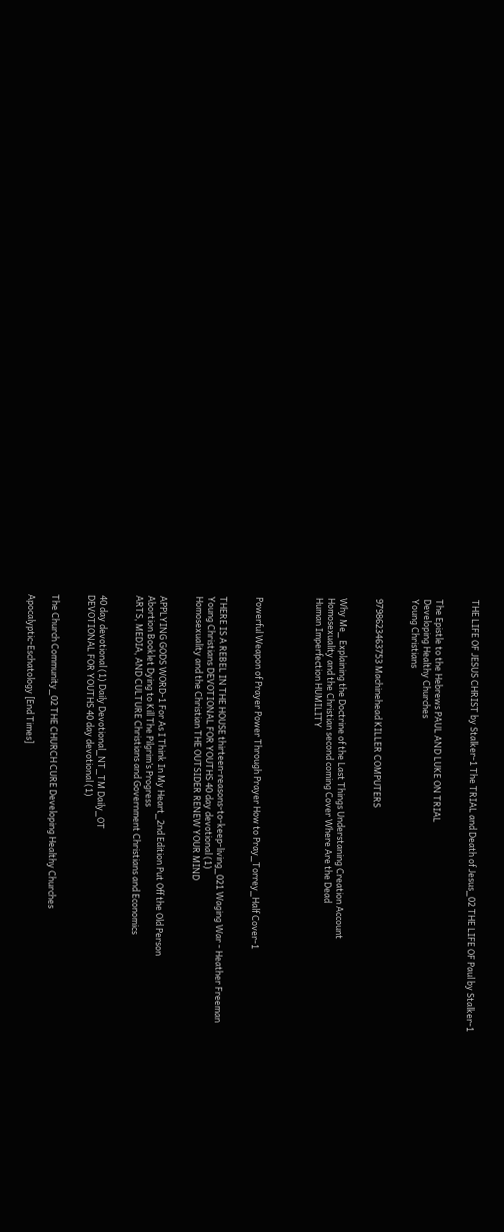THE LIFE OF JESUS CHRIST by Stalker-1 The TRIAL and Death of Jesus_02 THE LIFE OF Paul by Stalker-1


The Epistle to the Hebrews PAUL AND LUKE ON TRIAL
Developing Healthy Churches
Young Christians


9798623463753 Machinehead KILLER COMPUTERS


Why Me_ Explaining the Doctrine of the Last Things Understaning Creation Account
Homosexuality and the Christian second coming Cover Where Are the Dead
Human Imperfection HUMILITY




Powerful Weapon of Prayer Power Through Prayer How to Pray_Torrey_Half Cover-1


THERE IS A REBEL IN THE HOUSE thirteen-reasons-to-keep-living_021 Waging War - Heather Freeman
Young Christians DEVOTIONAL FOR YOUTHS 40 day devotional (1)
Homosexuality and the Christian THE OUTSIDER RENEW YOUR MIND


APPLYING GODS WORD-1 For As I Think In My Heart_2nd Edition Put Off the Old Person
Abortion Booklet Dying to Kill The Pilgrim’s Progress
ARTS, MEDIA, AND CULTURE Christians and Government Christians and Economics


40 day devotional (1) Daily Devotional_NT_TM Daily_OT
DEVOTIONAL FOR YOUTHS 40 day devotional (1)


The Church Community_02 THE CHURCH CURE Developing Healthy Churches

Apocalyptic-Eschatology [End Times]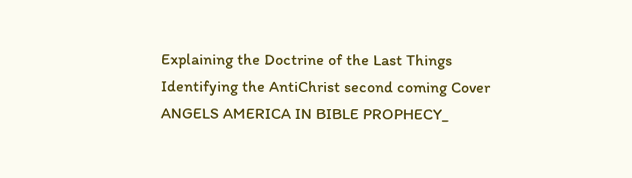Explaining the Doctrine of the Last Things Identifying the AntiChrist second coming Cover
ANGELS AMERICA IN BIBLE PROPHECY_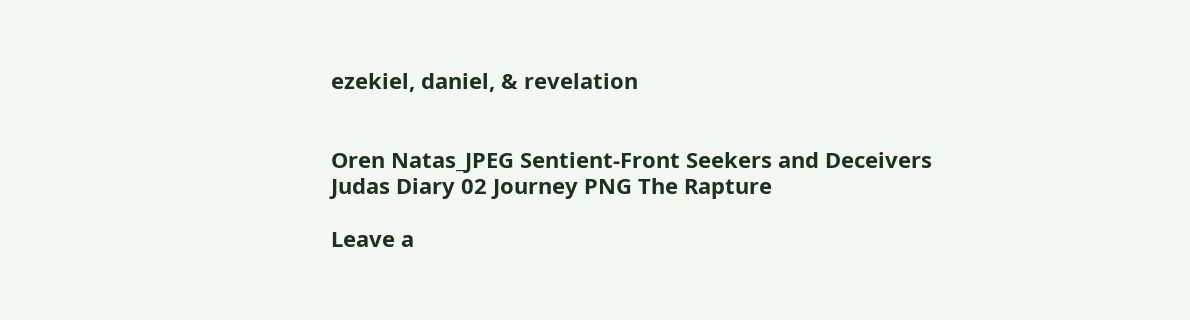ezekiel, daniel, & revelation


Oren Natas_JPEG Sentient-Front Seekers and Deceivers
Judas Diary 02 Journey PNG The Rapture

Leave a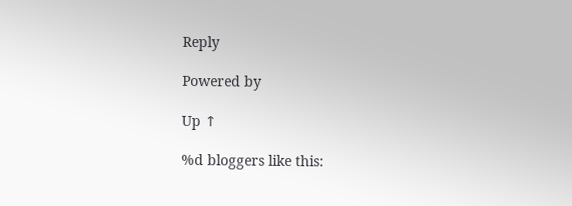Reply

Powered by

Up ↑

%d bloggers like this: